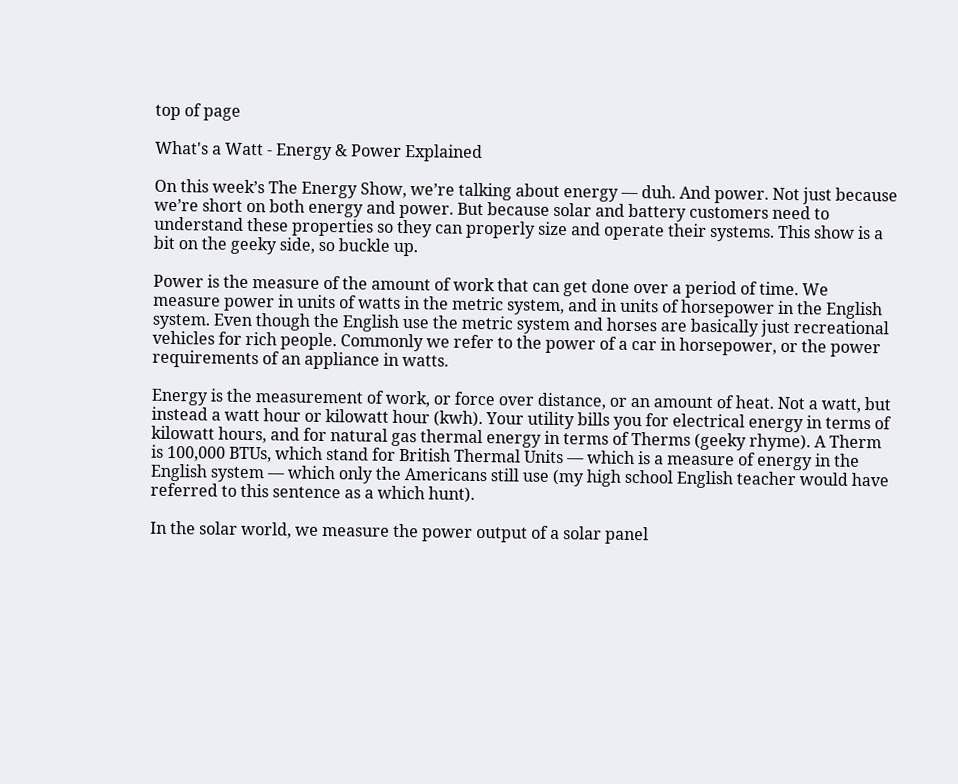top of page

What's a Watt - Energy & Power Explained

On this week’s The Energy Show, we’re talking about energy — duh. And power. Not just because we’re short on both energy and power. But because solar and battery customers need to understand these properties so they can properly size and operate their systems. This show is a bit on the geeky side, so buckle up.

Power is the measure of the amount of work that can get done over a period of time. We measure power in units of watts in the metric system, and in units of horsepower in the English system. Even though the English use the metric system and horses are basically just recreational vehicles for rich people. Commonly we refer to the power of a car in horsepower, or the power requirements of an appliance in watts.

Energy is the measurement of work, or force over distance, or an amount of heat. Not a watt, but instead a watt hour or kilowatt hour (kwh). Your utility bills you for electrical energy in terms of kilowatt hours, and for natural gas thermal energy in terms of Therms (geeky rhyme). A Therm is 100,000 BTUs, which stand for British Thermal Units — which is a measure of energy in the English system — which only the Americans still use (my high school English teacher would have referred to this sentence as a which hunt).

In the solar world, we measure the power output of a solar panel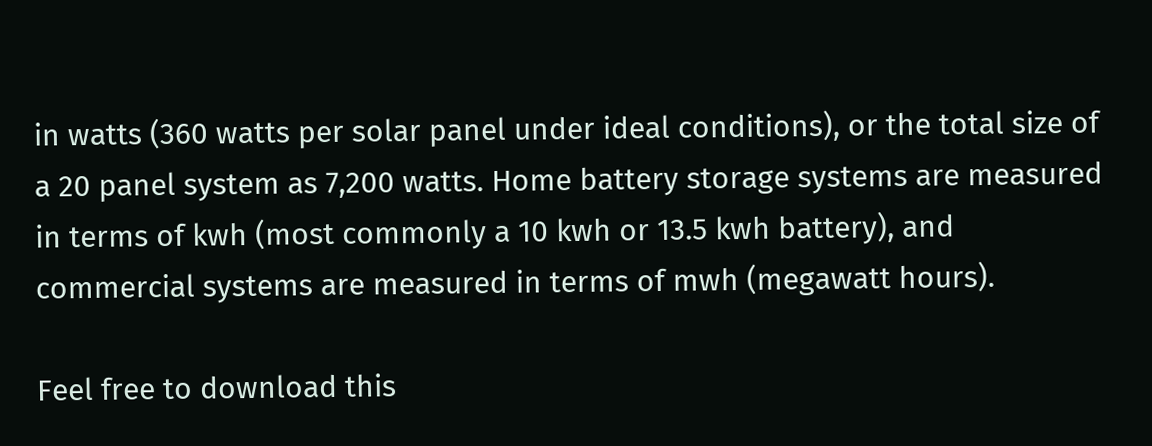in watts (360 watts per solar panel under ideal conditions), or the total size of a 20 panel system as 7,200 watts. Home battery storage systems are measured in terms of kwh (most commonly a 10 kwh or 13.5 kwh battery), and commercial systems are measured in terms of mwh (megawatt hours).

Feel free to download this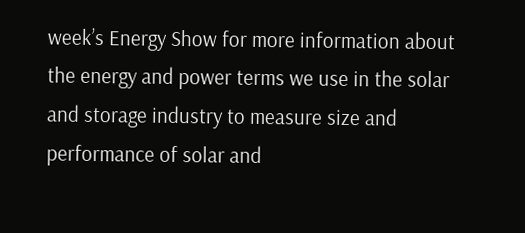week’s Energy Show for more information about the energy and power terms we use in the solar and storage industry to measure size and performance of solar and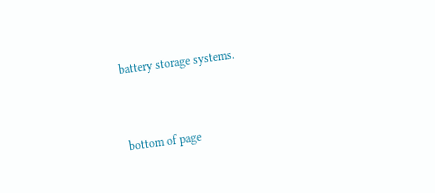battery storage systems.


bottom of page